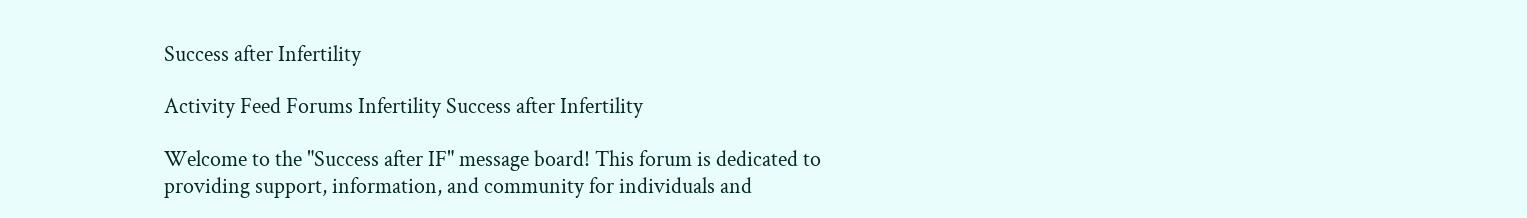Success after Infertility

Activity Feed Forums Infertility Success after Infertility

Welcome to the "Success after IF" message board! This forum is dedicated to providing support, information, and community for individuals and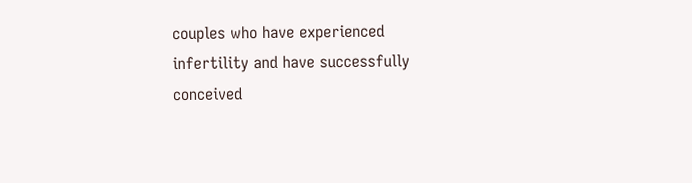couples who have experienced infertility and have successfully conceived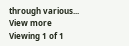through various...
View more
Viewing 1 of 1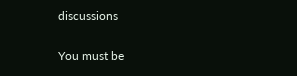discussions

You must be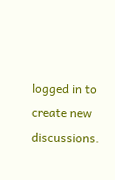logged in to create new discussions.